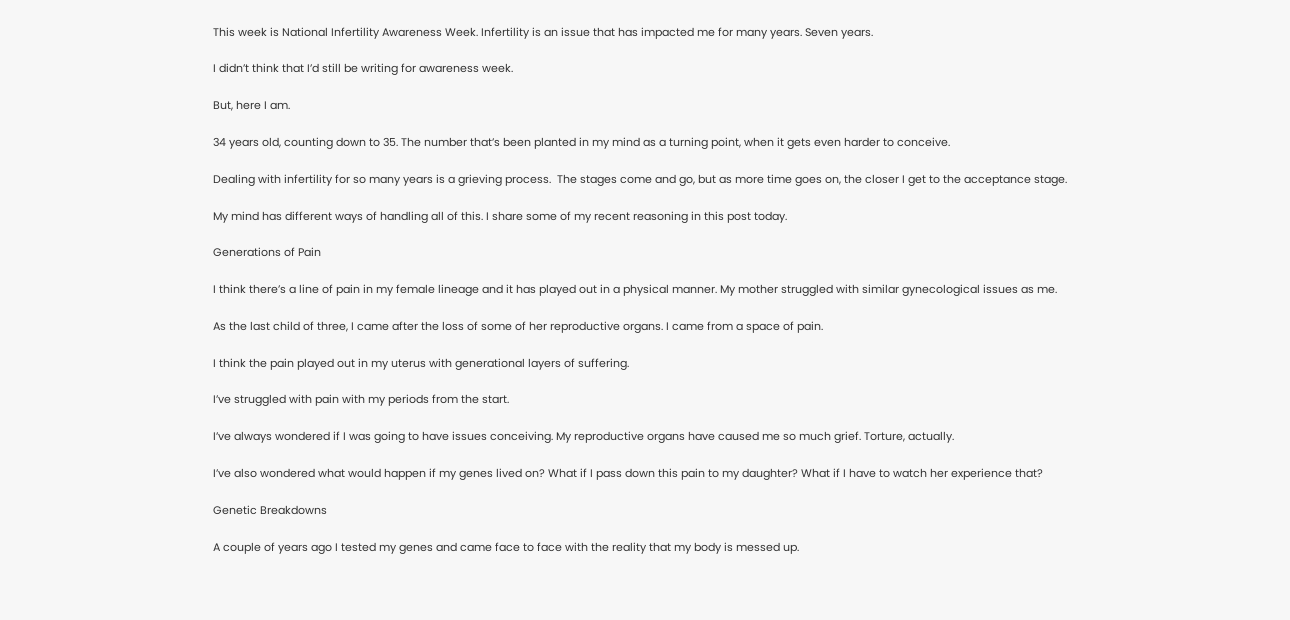This week is National Infertility Awareness Week. Infertility is an issue that has impacted me for many years. Seven years.

I didn’t think that I’d still be writing for awareness week.

But, here I am.

34 years old, counting down to 35. The number that’s been planted in my mind as a turning point, when it gets even harder to conceive.

Dealing with infertility for so many years is a grieving process.  The stages come and go, but as more time goes on, the closer I get to the acceptance stage.

My mind has different ways of handling all of this. I share some of my recent reasoning in this post today.

Generations of Pain

I think there’s a line of pain in my female lineage and it has played out in a physical manner. My mother struggled with similar gynecological issues as me.

As the last child of three, I came after the loss of some of her reproductive organs. I came from a space of pain.

I think the pain played out in my uterus with generational layers of suffering.

I’ve struggled with pain with my periods from the start.

I’ve always wondered if I was going to have issues conceiving. My reproductive organs have caused me so much grief. Torture, actually.

I’ve also wondered what would happen if my genes lived on? What if I pass down this pain to my daughter? What if I have to watch her experience that?

Genetic Breakdowns

A couple of years ago I tested my genes and came face to face with the reality that my body is messed up.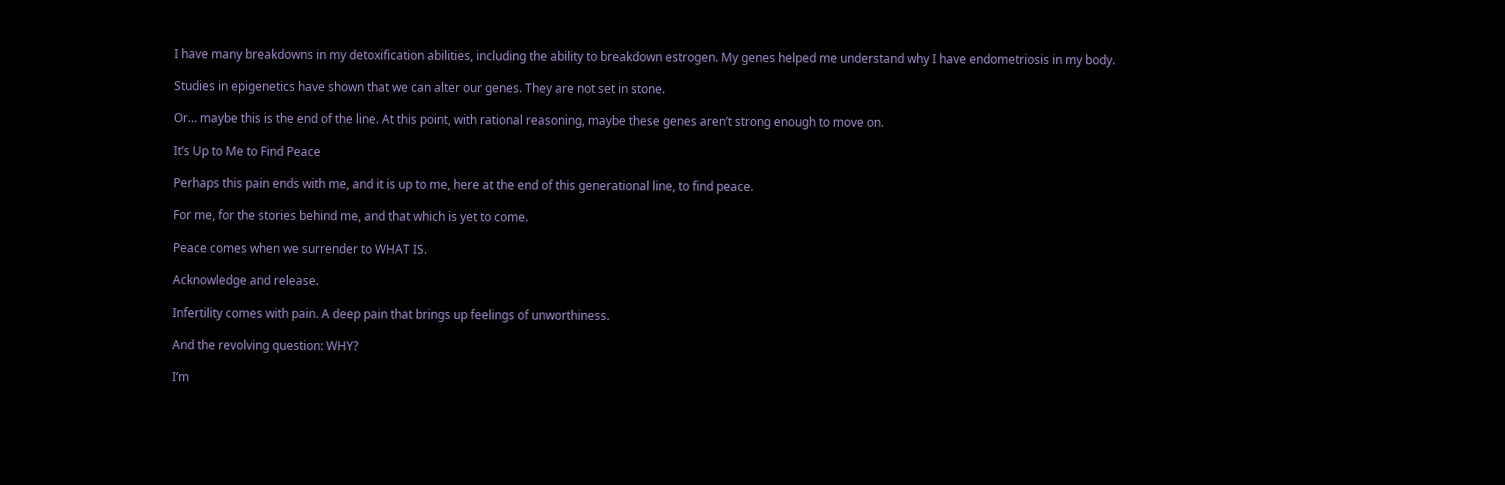I have many breakdowns in my detoxification abilities, including the ability to breakdown estrogen. My genes helped me understand why I have endometriosis in my body.

Studies in epigenetics have shown that we can alter our genes. They are not set in stone.

Or… maybe this is the end of the line. At this point, with rational reasoning, maybe these genes aren’t strong enough to move on.

It’s Up to Me to Find Peace

Perhaps this pain ends with me, and it is up to me, here at the end of this generational line, to find peace.

For me, for the stories behind me, and that which is yet to come.

Peace comes when we surrender to WHAT IS.

Acknowledge and release.

Infertility comes with pain. A deep pain that brings up feelings of unworthiness.

And the revolving question: WHY?

I’m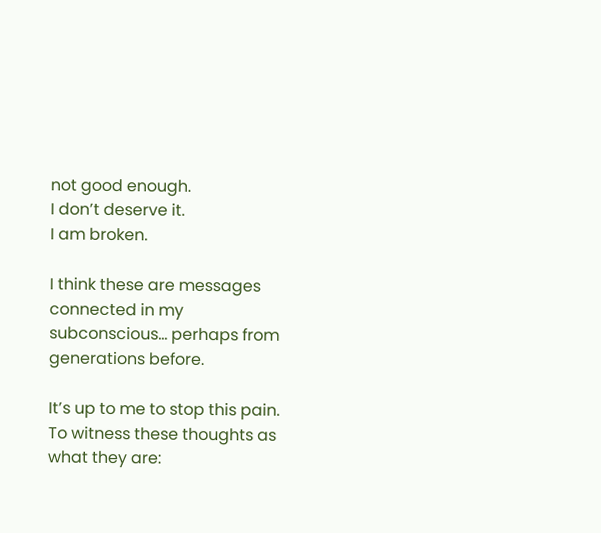not good enough.
I don’t deserve it.
I am broken.

I think these are messages connected in my subconscious… perhaps from generations before.

It’s up to me to stop this pain. To witness these thoughts as what they are: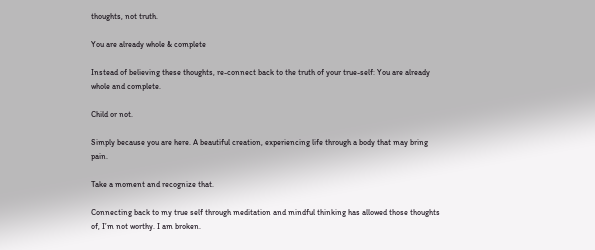thoughts, not truth.

You are already whole & complete

Instead of believing these thoughts, re-connect back to the truth of your true-self: You are already whole and complete.

Child or not.

Simply because you are here. A beautiful creation, experiencing life through a body that may bring pain.

Take a moment and recognize that.

Connecting back to my true self through meditation and mindful thinking has allowed those thoughts of, I’m not worthy. I am broken.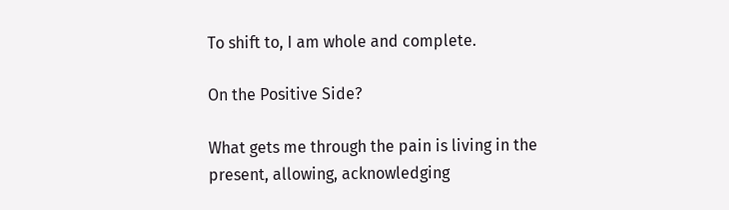To shift to, I am whole and complete.

On the Positive Side?

What gets me through the pain is living in the present, allowing, acknowledging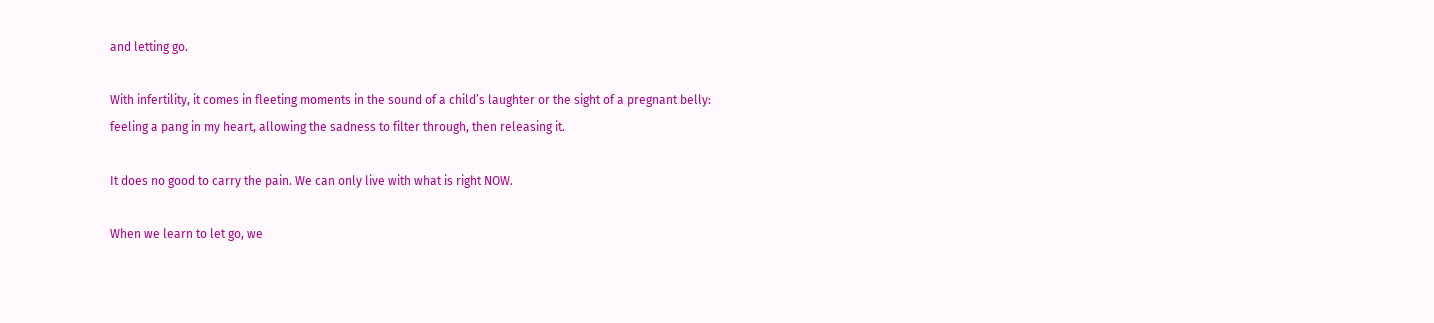and letting go.

With infertility, it comes in fleeting moments in the sound of a child’s laughter or the sight of a pregnant belly: feeling a pang in my heart, allowing the sadness to filter through, then releasing it.

It does no good to carry the pain. We can only live with what is right NOW.

When we learn to let go, we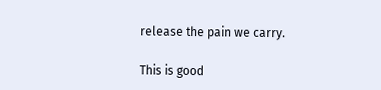release the pain we carry.

This is good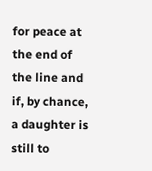for peace at the end of the line and if, by chance, a daughter is still to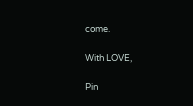come.

With LOVE,

Pin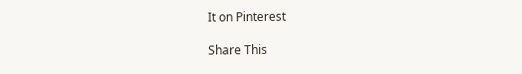It on Pinterest

Share This